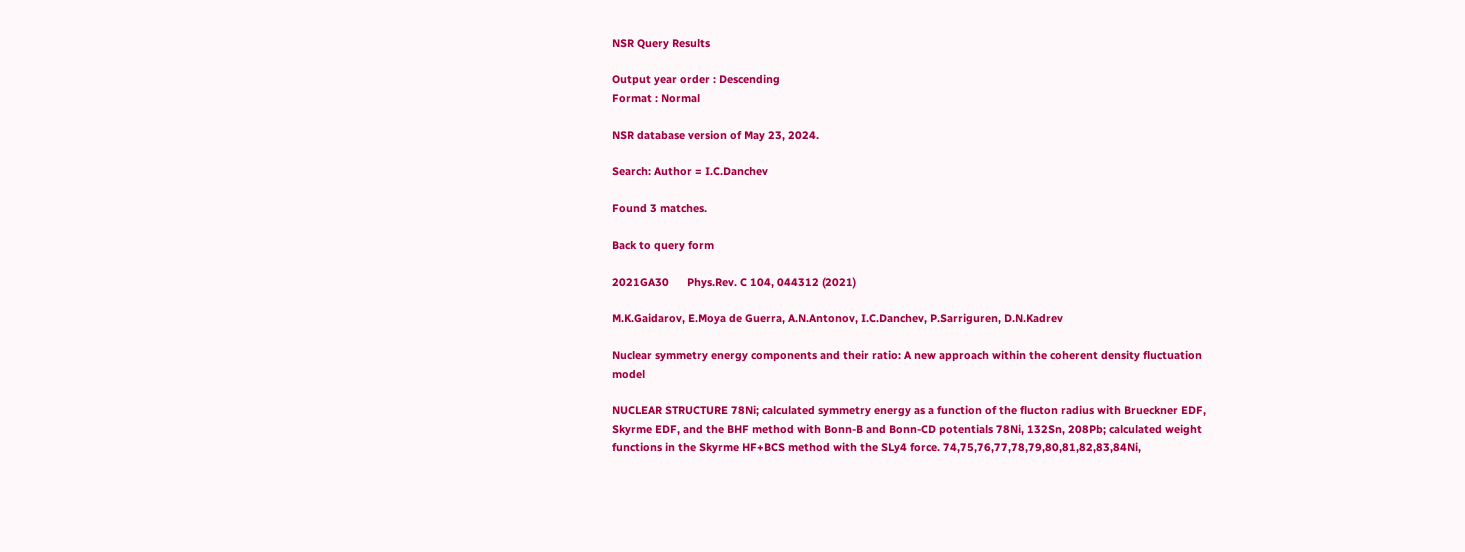NSR Query Results

Output year order : Descending
Format : Normal

NSR database version of May 23, 2024.

Search: Author = I.C.Danchev

Found 3 matches.

Back to query form

2021GA30      Phys.Rev. C 104, 044312 (2021)

M.K.Gaidarov, E.Moya de Guerra, A.N.Antonov, I.C.Danchev, P.Sarriguren, D.N.Kadrev

Nuclear symmetry energy components and their ratio: A new approach within the coherent density fluctuation model

NUCLEAR STRUCTURE 78Ni; calculated symmetry energy as a function of the flucton radius with Brueckner EDF, Skyrme EDF, and the BHF method with Bonn-B and Bonn-CD potentials 78Ni, 132Sn, 208Pb; calculated weight functions in the Skyrme HF+BCS method with the SLy4 force. 74,75,76,77,78,79,80,81,82,83,84Ni,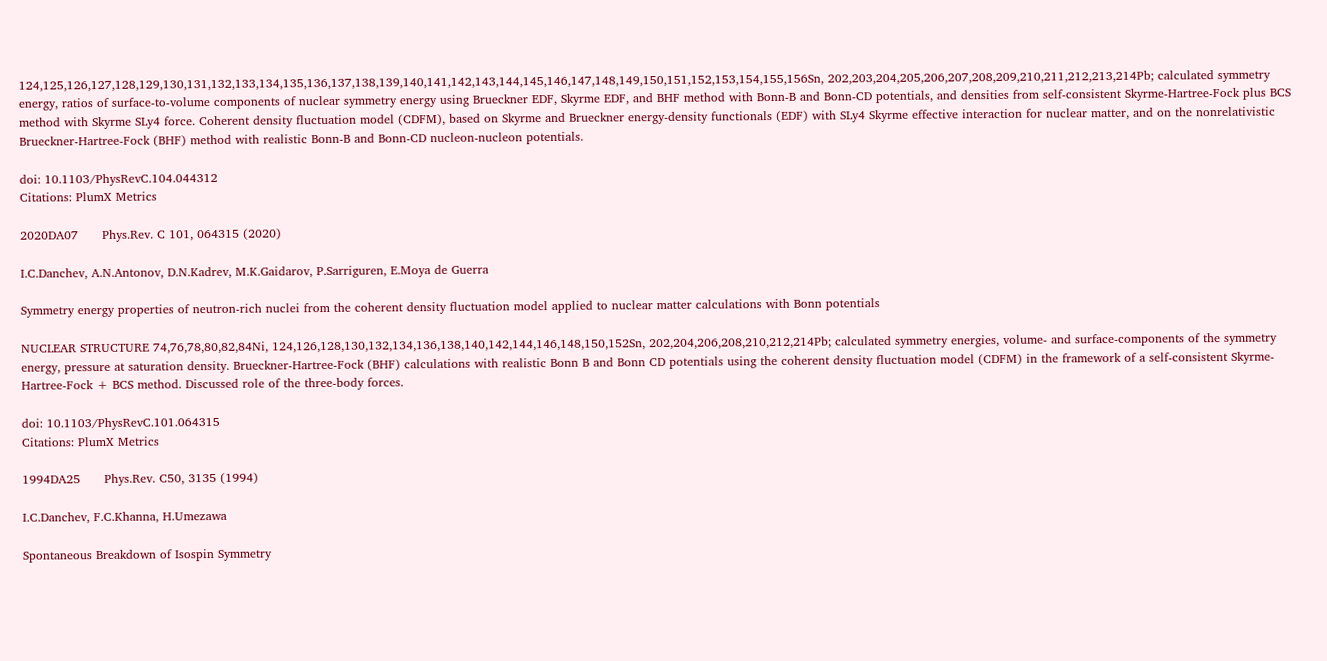124,125,126,127,128,129,130,131,132,133,134,135,136,137,138,139,140,141,142,143,144,145,146,147,148,149,150,151,152,153,154,155,156Sn, 202,203,204,205,206,207,208,209,210,211,212,213,214Pb; calculated symmetry energy, ratios of surface-to-volume components of nuclear symmetry energy using Brueckner EDF, Skyrme EDF, and BHF method with Bonn-B and Bonn-CD potentials, and densities from self-consistent Skyrme-Hartree-Fock plus BCS method with Skyrme SLy4 force. Coherent density fluctuation model (CDFM), based on Skyrme and Brueckner energy-density functionals (EDF) with SLy4 Skyrme effective interaction for nuclear matter, and on the nonrelativistic Brueckner-Hartree-Fock (BHF) method with realistic Bonn-B and Bonn-CD nucleon-nucleon potentials.

doi: 10.1103/PhysRevC.104.044312
Citations: PlumX Metrics

2020DA07      Phys.Rev. C 101, 064315 (2020)

I.C.Danchev, A.N.Antonov, D.N.Kadrev, M.K.Gaidarov, P.Sarriguren, E.Moya de Guerra

Symmetry energy properties of neutron-rich nuclei from the coherent density fluctuation model applied to nuclear matter calculations with Bonn potentials

NUCLEAR STRUCTURE 74,76,78,80,82,84Ni, 124,126,128,130,132,134,136,138,140,142,144,146,148,150,152Sn, 202,204,206,208,210,212,214Pb; calculated symmetry energies, volume- and surface-components of the symmetry energy, pressure at saturation density. Brueckner-Hartree-Fock (BHF) calculations with realistic Bonn B and Bonn CD potentials using the coherent density fluctuation model (CDFM) in the framework of a self-consistent Skyrme-Hartree-Fock + BCS method. Discussed role of the three-body forces.

doi: 10.1103/PhysRevC.101.064315
Citations: PlumX Metrics

1994DA25      Phys.Rev. C50, 3135 (1994)

I.C.Danchev, F.C.Khanna, H.Umezawa

Spontaneous Breakdown of Isospin Symmetry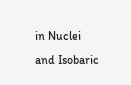in Nuclei and Isobaric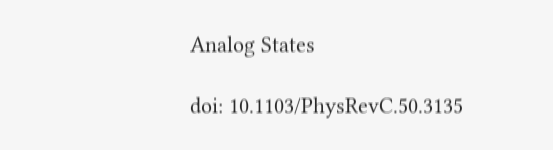Analog States

doi: 10.1103/PhysRevC.50.3135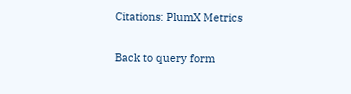Citations: PlumX Metrics

Back to query form